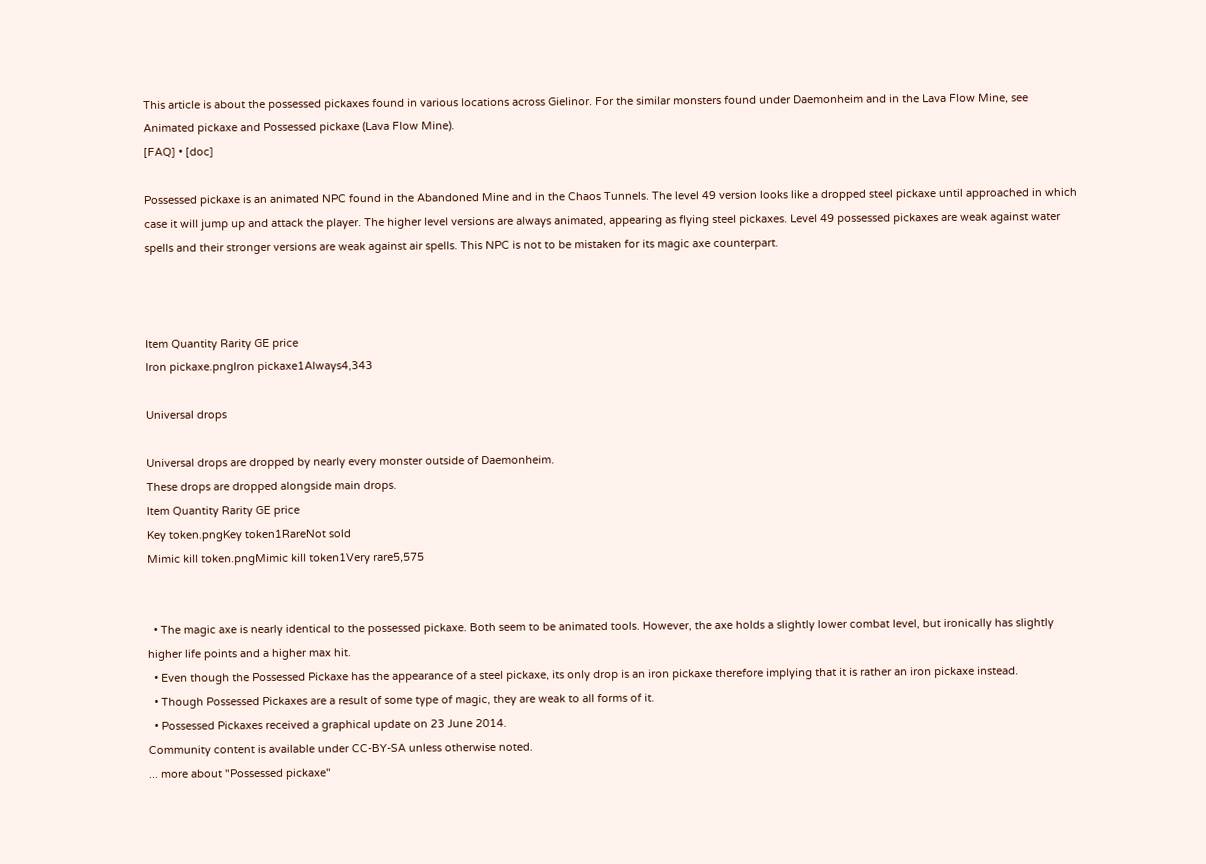This article is about the possessed pickaxes found in various locations across Gielinor. For the similar monsters found under Daemonheim and in the Lava Flow Mine, see Animated pickaxe and Possessed pickaxe (Lava Flow Mine).
[FAQ] • [doc]

Possessed pickaxe is an animated NPC found in the Abandoned Mine and in the Chaos Tunnels. The level 49 version looks like a dropped steel pickaxe until approached in which case it will jump up and attack the player. The higher level versions are always animated, appearing as flying steel pickaxes. Level 49 possessed pickaxes are weak against water spells and their stronger versions are weak against air spells. This NPC is not to be mistaken for its magic axe counterpart.



Item Quantity Rarity GE price
Iron pickaxe.pngIron pickaxe1Always4,343

Universal drops

Universal drops are dropped by nearly every monster outside of Daemonheim.
These drops are dropped alongside main drops.
Item Quantity Rarity GE price
Key token.pngKey token1RareNot sold
Mimic kill token.pngMimic kill token1Very rare5,575


  • The magic axe is nearly identical to the possessed pickaxe. Both seem to be animated tools. However, the axe holds a slightly lower combat level, but ironically has slightly higher life points and a higher max hit.
  • Even though the Possessed Pickaxe has the appearance of a steel pickaxe, its only drop is an iron pickaxe therefore implying that it is rather an iron pickaxe instead.
  • Though Possessed Pickaxes are a result of some type of magic, they are weak to all forms of it.
  • Possessed Pickaxes received a graphical update on 23 June 2014.
Community content is available under CC-BY-SA unless otherwise noted.
... more about "Possessed pickaxe"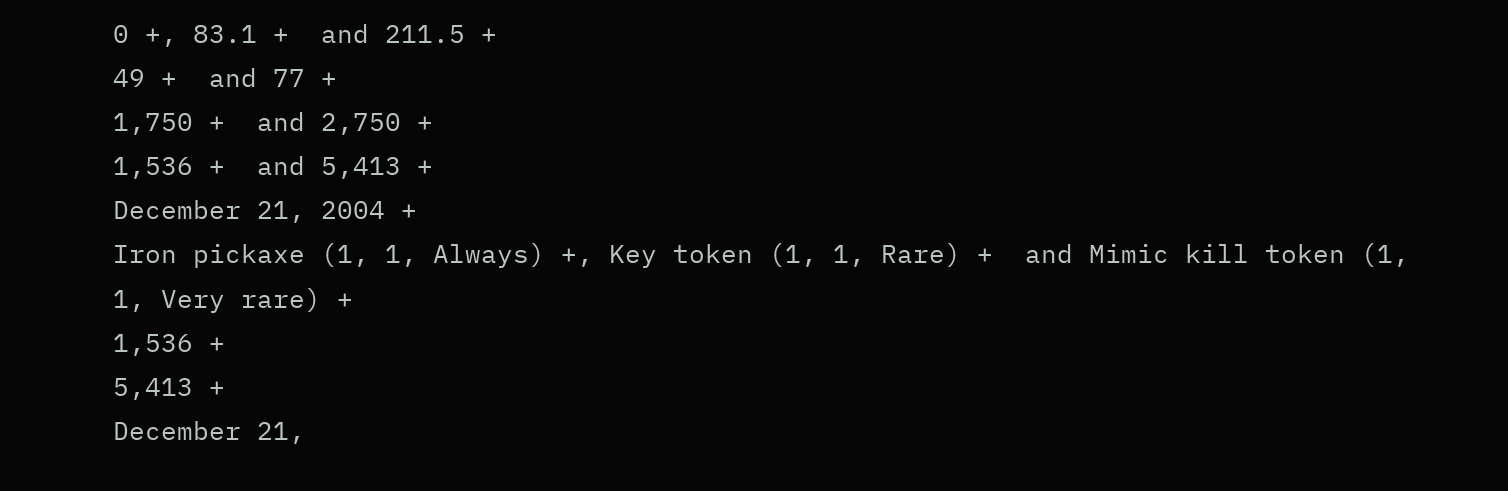0 +, 83.1 +  and 211.5 +
49 +  and 77 +
1,750 +  and 2,750 +
1,536 +  and 5,413 +
December 21, 2004 +
Iron pickaxe (1, 1, Always) +, Key token (1, 1, Rare) +  and Mimic kill token (1, 1, Very rare) +
1,536 +
5,413 +
December 21,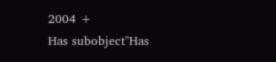2004 +
Has subobject"Has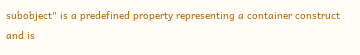subobject" is a predefined property representing a container construct and is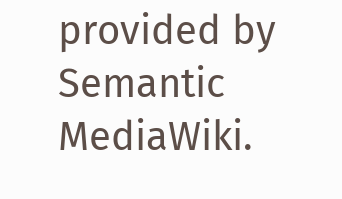provided by Semantic MediaWiki.